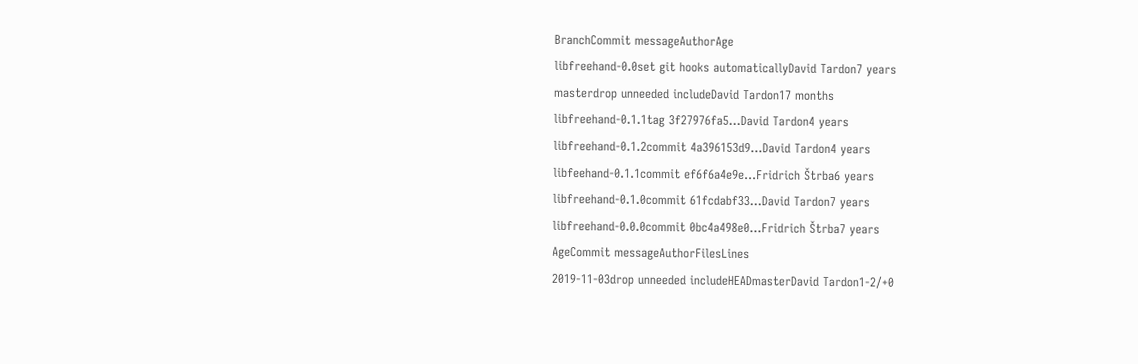BranchCommit messageAuthorAge
libfreehand-0.0set git hooks automaticallyDavid Tardon7 years
masterdrop unneeded includeDavid Tardon17 months
libfreehand-0.1.1tag 3f27976fa5...David Tardon4 years
libfreehand-0.1.2commit 4a396153d9...David Tardon4 years
libfeehand-0.1.1commit ef6f6a4e9e...Fridrich Štrba6 years
libfreehand-0.1.0commit 61fcdabf33...David Tardon7 years
libfreehand-0.0.0commit 0bc4a498e0...Fridrich Štrba7 years
AgeCommit messageAuthorFilesLines
2019-11-03drop unneeded includeHEADmasterDavid Tardon1-2/+0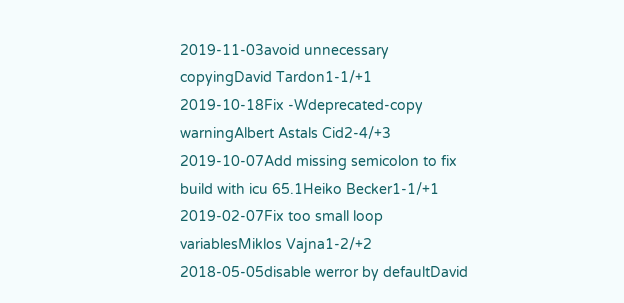2019-11-03avoid unnecessary copyingDavid Tardon1-1/+1
2019-10-18Fix -Wdeprecated-copy warningAlbert Astals Cid2-4/+3
2019-10-07Add missing semicolon to fix build with icu 65.1Heiko Becker1-1/+1
2019-02-07Fix too small loop variablesMiklos Vajna1-2/+2
2018-05-05disable werror by defaultDavid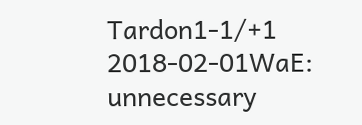Tardon1-1/+1
2018-02-01WaE: unnecessary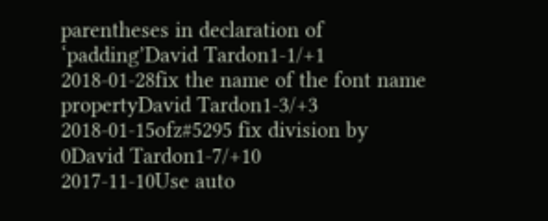parentheses in declaration of ‘padding’David Tardon1-1/+1
2018-01-28fix the name of the font name propertyDavid Tardon1-3/+3
2018-01-15ofz#5295 fix division by 0David Tardon1-7/+10
2017-11-10Use auto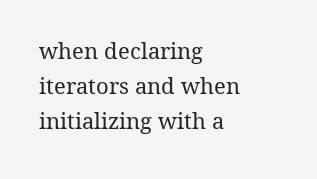when declaring iterators and when initializing with a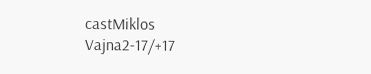castMiklos Vajna2-17/+17